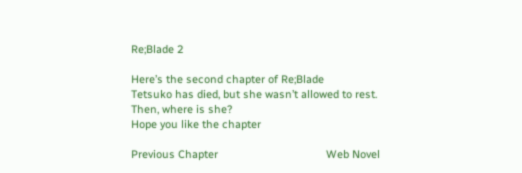Re;Blade 2

Here’s the second chapter of Re;Blade
Tetsuko has died, but she wasn’t allowed to rest.
Then, where is she?
Hope you like the chapter

Previous Chapter                                    Web Novel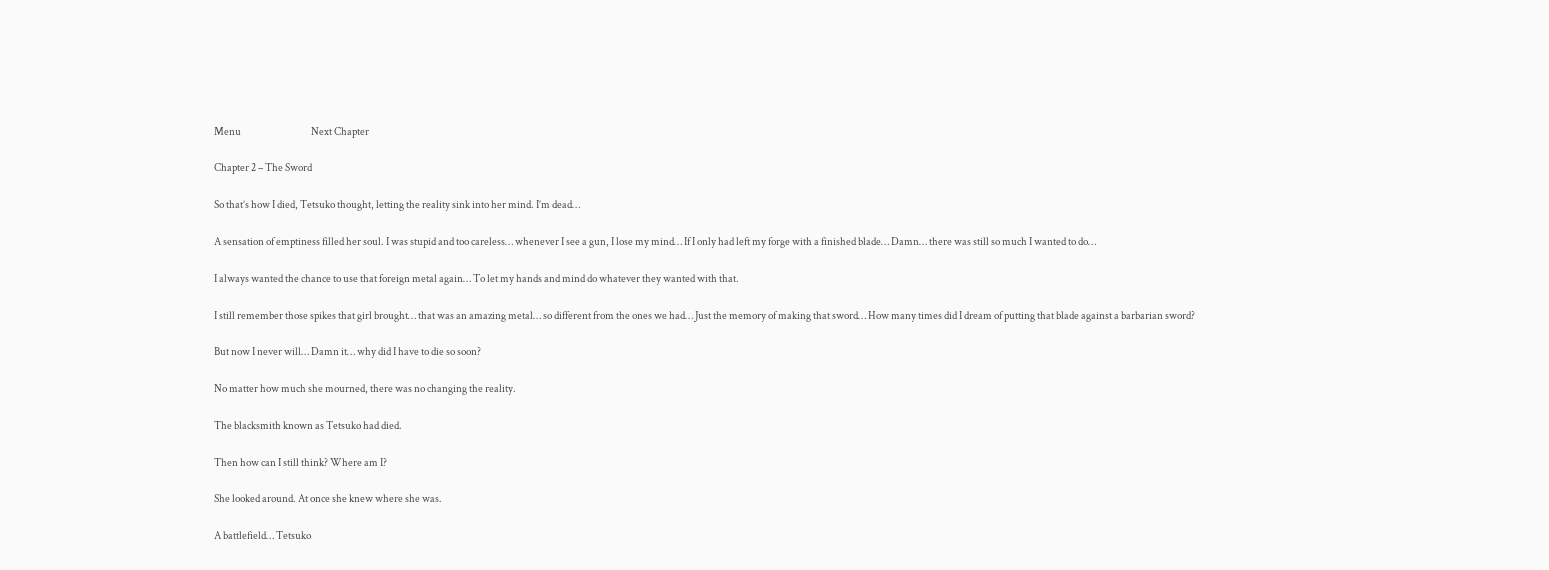Menu                                   Next Chapter

Chapter 2 – The Sword

So that’s how I died, Tetsuko thought, letting the reality sink into her mind. I’m dead…

A sensation of emptiness filled her soul. I was stupid and too careless… whenever I see a gun, I lose my mind… If I only had left my forge with a finished blade… Damn… there was still so much I wanted to do…

I always wanted the chance to use that foreign metal again… To let my hands and mind do whatever they wanted with that.

I still remember those spikes that girl brought… that was an amazing metal… so different from the ones we had… Just the memory of making that sword… How many times did I dream of putting that blade against a barbarian sword?

But now I never will… Damn it… why did I have to die so soon?

No matter how much she mourned, there was no changing the reality.

The blacksmith known as Tetsuko had died.

Then how can I still think? Where am I?

She looked around. At once she knew where she was.

A battlefield… Tetsuko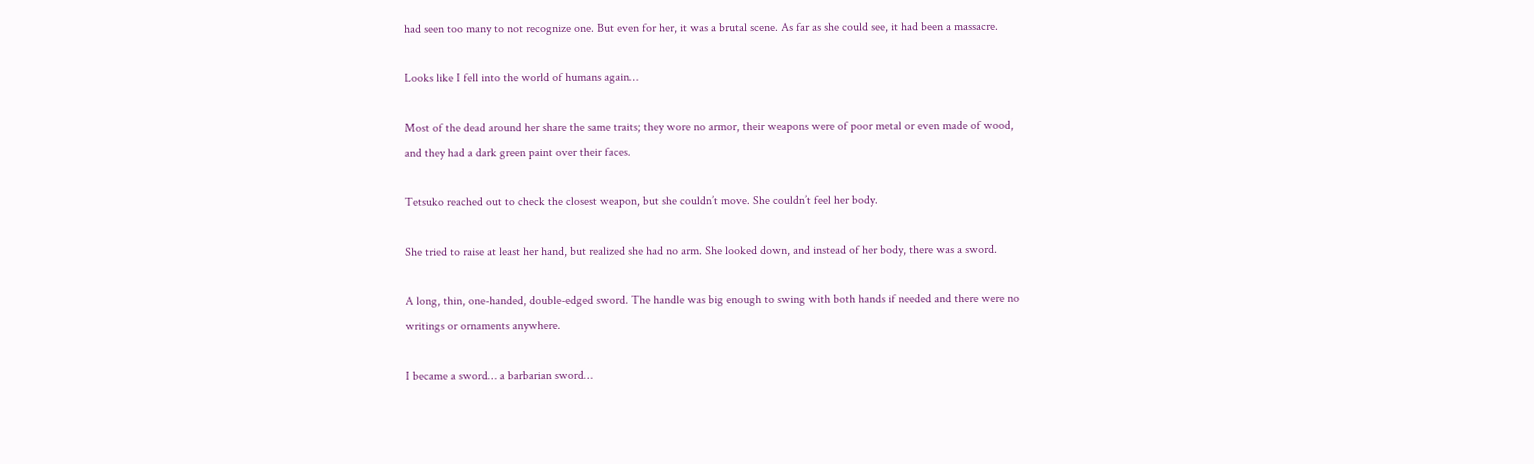had seen too many to not recognize one. But even for her, it was a brutal scene. As far as she could see, it had been a massacre.

Looks like I fell into the world of humans again…

Most of the dead around her share the same traits; they wore no armor, their weapons were of poor metal or even made of wood, and they had a dark green paint over their faces.

Tetsuko reached out to check the closest weapon, but she couldn’t move. She couldn’t feel her body.

She tried to raise at least her hand, but realized she had no arm. She looked down, and instead of her body, there was a sword.

A long, thin, one-handed, double-edged sword. The handle was big enough to swing with both hands if needed and there were no writings or ornaments anywhere.

I became a sword… a barbarian sword…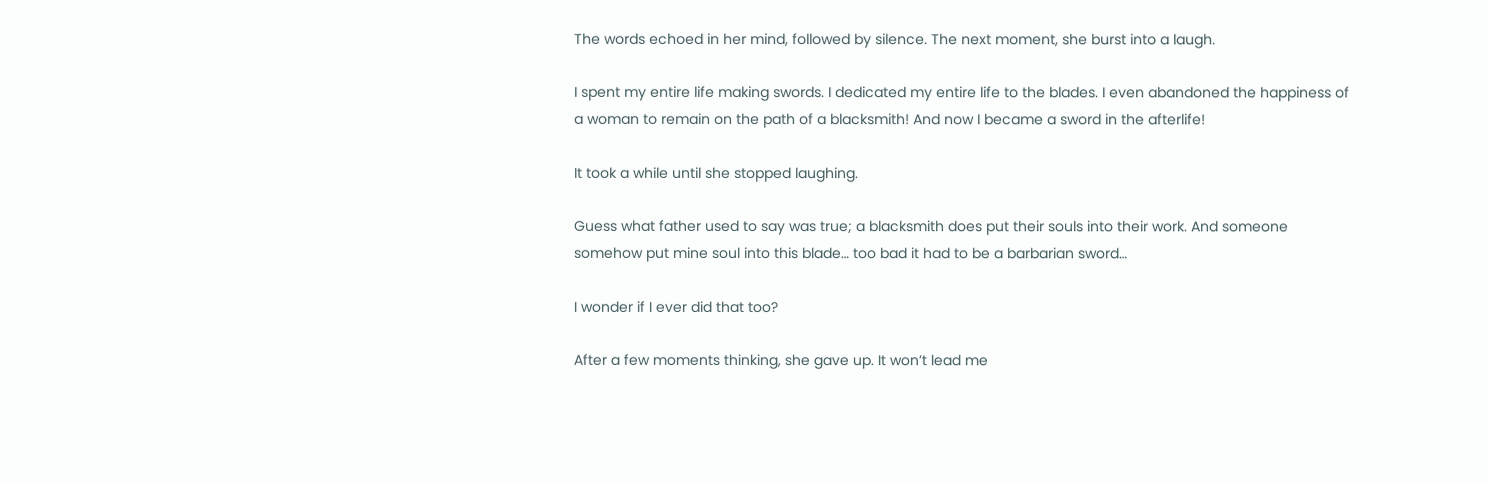The words echoed in her mind, followed by silence. The next moment, she burst into a laugh.

I spent my entire life making swords. I dedicated my entire life to the blades. I even abandoned the happiness of a woman to remain on the path of a blacksmith! And now I became a sword in the afterlife!

It took a while until she stopped laughing.

Guess what father used to say was true; a blacksmith does put their souls into their work. And someone somehow put mine soul into this blade… too bad it had to be a barbarian sword…

I wonder if I ever did that too?

After a few moments thinking, she gave up. It won’t lead me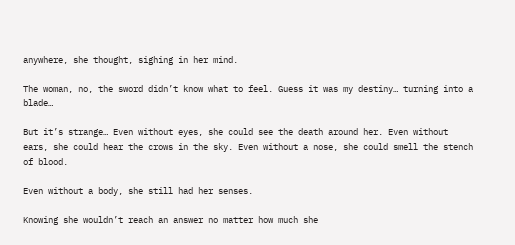anywhere, she thought, sighing in her mind.

The woman, no, the sword didn’t know what to feel. Guess it was my destiny… turning into a blade…

But it’s strange… Even without eyes, she could see the death around her. Even without ears, she could hear the crows in the sky. Even without a nose, she could smell the stench of blood.

Even without a body, she still had her senses.

Knowing she wouldn’t reach an answer no matter how much she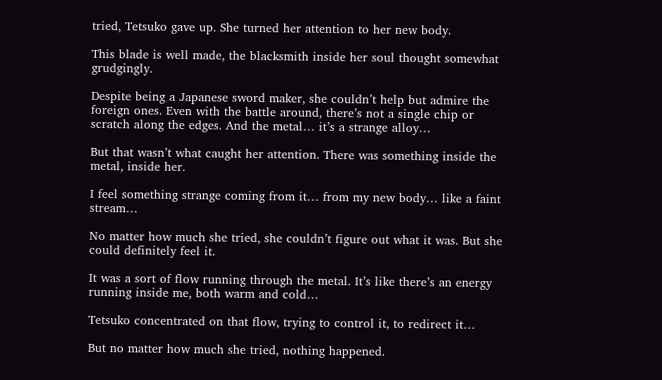tried, Tetsuko gave up. She turned her attention to her new body.

This blade is well made, the blacksmith inside her soul thought somewhat grudgingly.

Despite being a Japanese sword maker, she couldn’t help but admire the foreign ones. Even with the battle around, there’s not a single chip or scratch along the edges. And the metal… it’s a strange alloy…

But that wasn’t what caught her attention. There was something inside the metal, inside her.

I feel something strange coming from it… from my new body… like a faint stream…

No matter how much she tried, she couldn’t figure out what it was. But she could definitely feel it.

It was a sort of flow running through the metal. It’s like there’s an energy running inside me, both warm and cold…

Tetsuko concentrated on that flow, trying to control it, to redirect it…

But no matter how much she tried, nothing happened.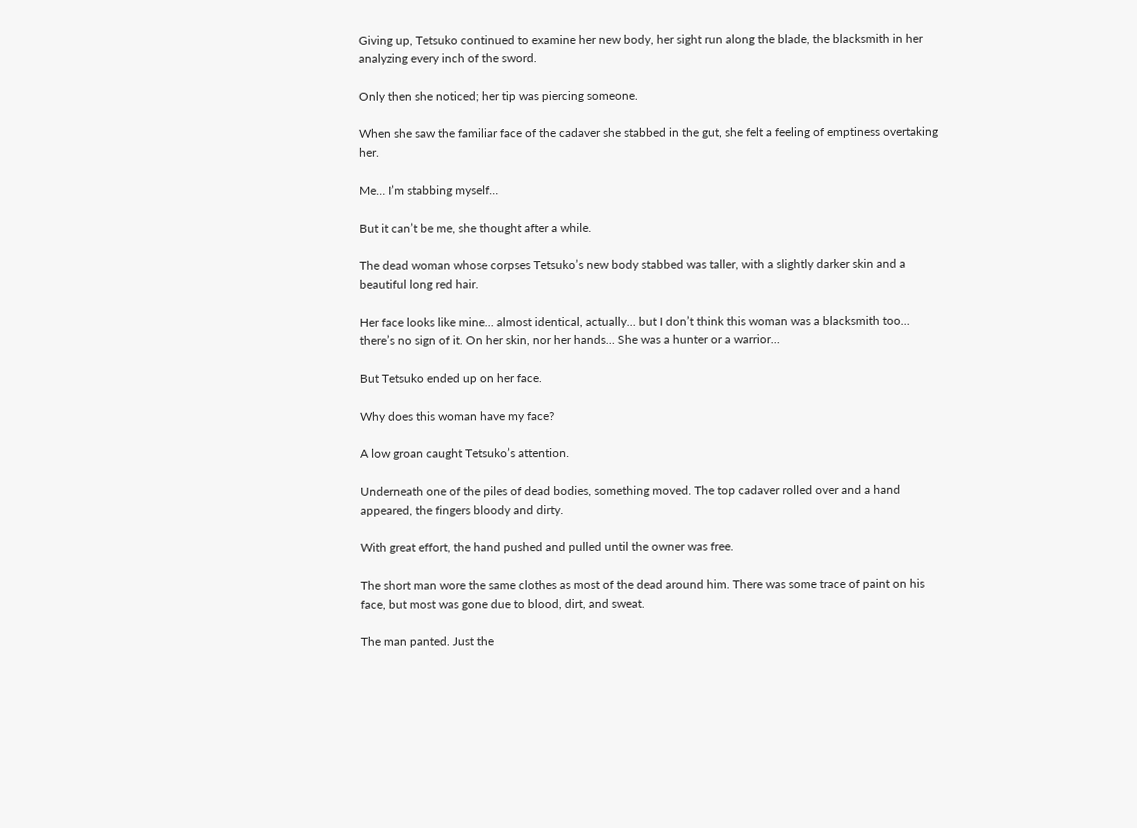Giving up, Tetsuko continued to examine her new body, her sight run along the blade, the blacksmith in her analyzing every inch of the sword.

Only then she noticed; her tip was piercing someone.

When she saw the familiar face of the cadaver she stabbed in the gut, she felt a feeling of emptiness overtaking her.

Me… I’m stabbing myself…

But it can’t be me, she thought after a while.

The dead woman whose corpses Tetsuko’s new body stabbed was taller, with a slightly darker skin and a beautiful long red hair.

Her face looks like mine… almost identical, actually… but I don’t think this woman was a blacksmith too… there’s no sign of it. On her skin, nor her hands… She was a hunter or a warrior…

But Tetsuko ended up on her face.

Why does this woman have my face?

A low groan caught Tetsuko’s attention.

Underneath one of the piles of dead bodies, something moved. The top cadaver rolled over and a hand appeared, the fingers bloody and dirty.

With great effort, the hand pushed and pulled until the owner was free.

The short man wore the same clothes as most of the dead around him. There was some trace of paint on his face, but most was gone due to blood, dirt, and sweat.

The man panted. Just the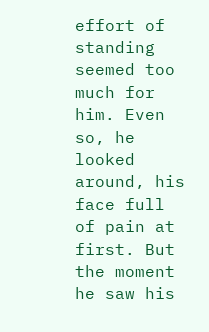effort of standing seemed too much for him. Even so, he looked around, his face full of pain at first. But the moment he saw his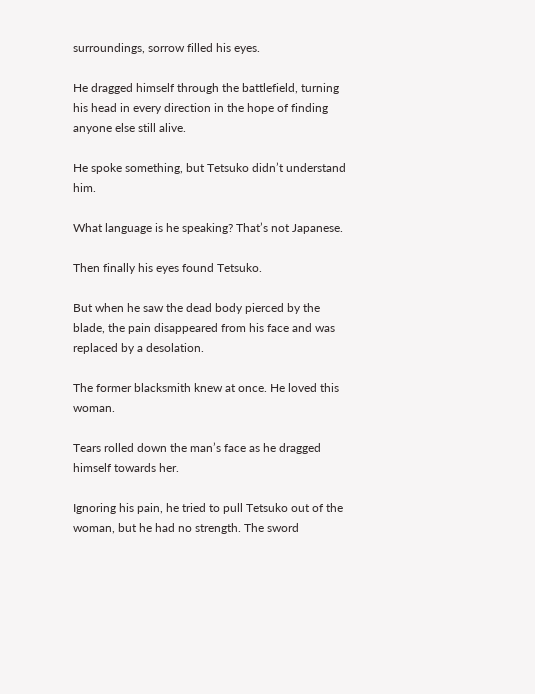surroundings, sorrow filled his eyes.

He dragged himself through the battlefield, turning his head in every direction in the hope of finding anyone else still alive.

He spoke something, but Tetsuko didn’t understand him.

What language is he speaking? That’s not Japanese.

Then finally his eyes found Tetsuko.

But when he saw the dead body pierced by the blade, the pain disappeared from his face and was replaced by a desolation.

The former blacksmith knew at once. He loved this woman.

Tears rolled down the man’s face as he dragged himself towards her.

Ignoring his pain, he tried to pull Tetsuko out of the woman, but he had no strength. The sword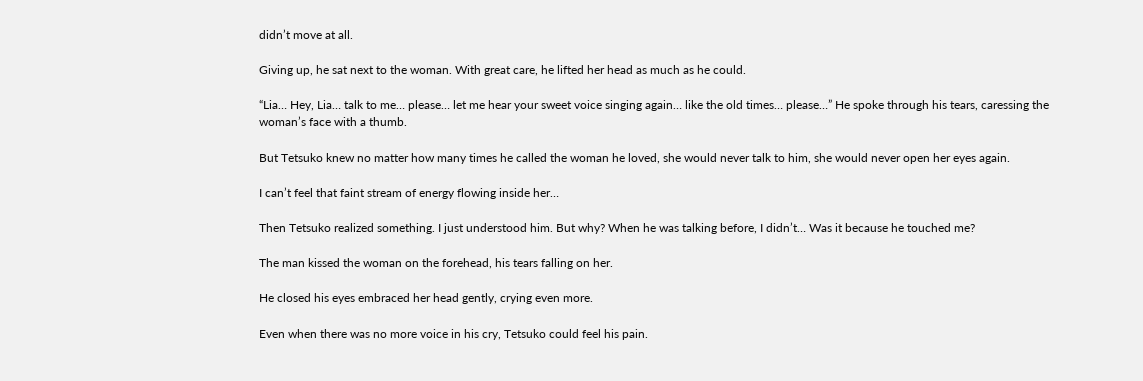didn’t move at all.

Giving up, he sat next to the woman. With great care, he lifted her head as much as he could.

“Lia… Hey, Lia… talk to me… please… let me hear your sweet voice singing again… like the old times… please…” He spoke through his tears, caressing the woman’s face with a thumb.

But Tetsuko knew no matter how many times he called the woman he loved, she would never talk to him, she would never open her eyes again.

I can’t feel that faint stream of energy flowing inside her…

Then Tetsuko realized something. I just understood him. But why? When he was talking before, I didn’t… Was it because he touched me?

The man kissed the woman on the forehead, his tears falling on her.

He closed his eyes embraced her head gently, crying even more.

Even when there was no more voice in his cry, Tetsuko could feel his pain.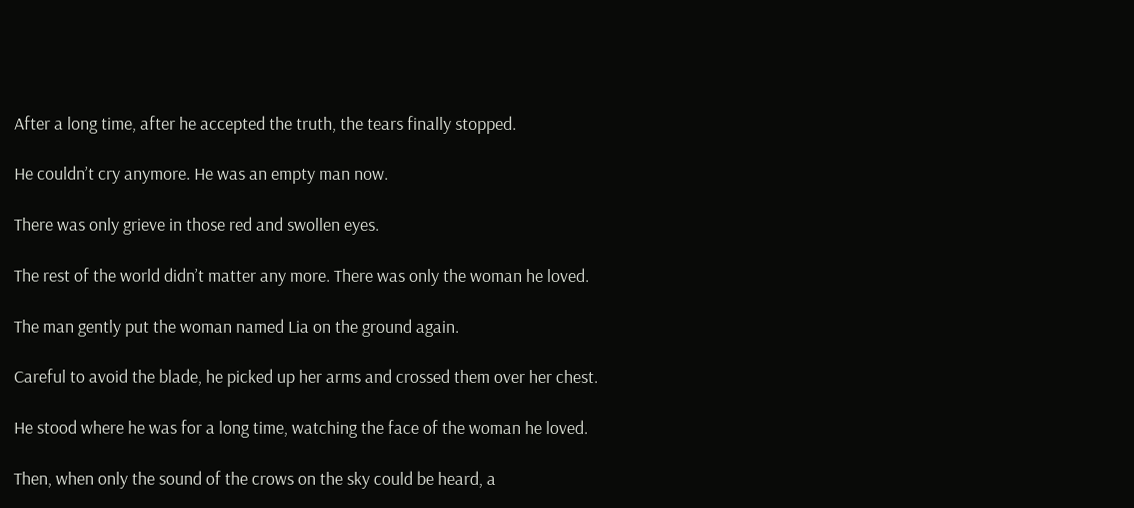After a long time, after he accepted the truth, the tears finally stopped.

He couldn’t cry anymore. He was an empty man now.

There was only grieve in those red and swollen eyes.

The rest of the world didn’t matter any more. There was only the woman he loved.

The man gently put the woman named Lia on the ground again.

Careful to avoid the blade, he picked up her arms and crossed them over her chest.

He stood where he was for a long time, watching the face of the woman he loved.

Then, when only the sound of the crows on the sky could be heard, a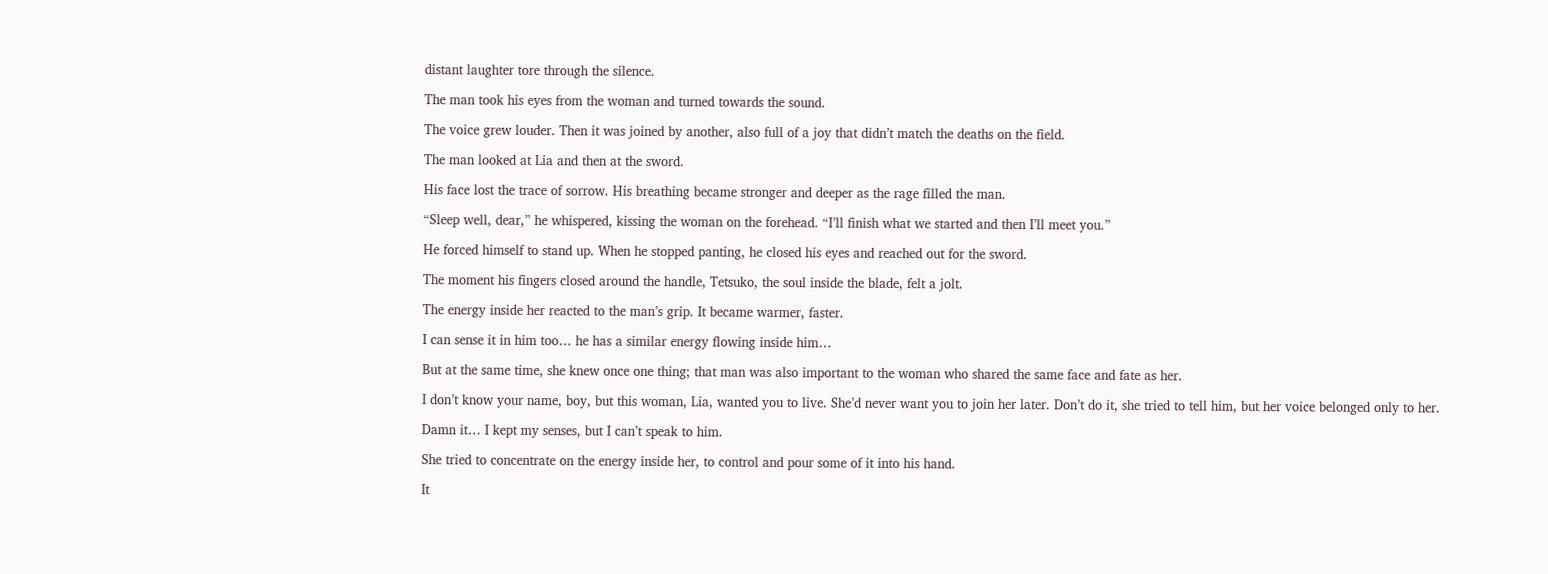distant laughter tore through the silence.

The man took his eyes from the woman and turned towards the sound.

The voice grew louder. Then it was joined by another, also full of a joy that didn’t match the deaths on the field.

The man looked at Lia and then at the sword.

His face lost the trace of sorrow. His breathing became stronger and deeper as the rage filled the man.

“Sleep well, dear,” he whispered, kissing the woman on the forehead. “I’ll finish what we started and then I’ll meet you.”

He forced himself to stand up. When he stopped panting, he closed his eyes and reached out for the sword.

The moment his fingers closed around the handle, Tetsuko, the soul inside the blade, felt a jolt.

The energy inside her reacted to the man’s grip. It became warmer, faster.

I can sense it in him too… he has a similar energy flowing inside him…

But at the same time, she knew once one thing; that man was also important to the woman who shared the same face and fate as her.

I don’t know your name, boy, but this woman, Lia, wanted you to live. She’d never want you to join her later. Don’t do it, she tried to tell him, but her voice belonged only to her.

Damn it… I kept my senses, but I can’t speak to him.

She tried to concentrate on the energy inside her, to control and pour some of it into his hand.

It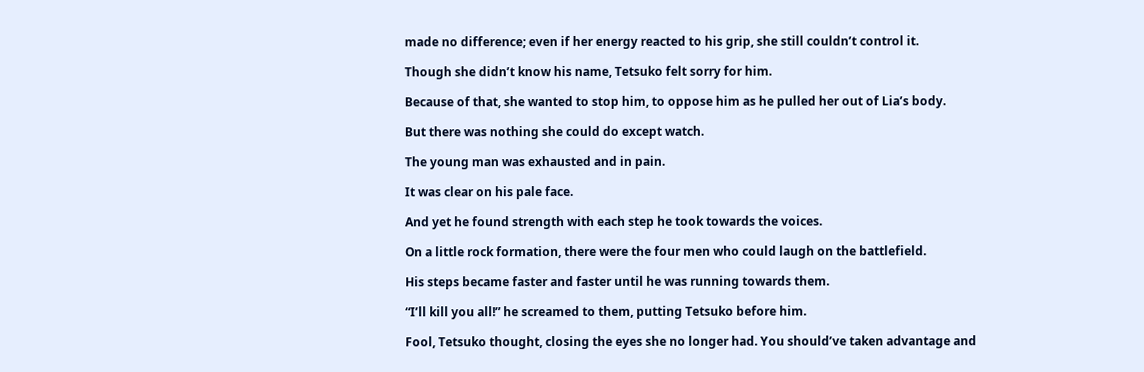made no difference; even if her energy reacted to his grip, she still couldn’t control it.

Though she didn’t know his name, Tetsuko felt sorry for him.

Because of that, she wanted to stop him, to oppose him as he pulled her out of Lia’s body.

But there was nothing she could do except watch.

The young man was exhausted and in pain.

It was clear on his pale face.

And yet he found strength with each step he took towards the voices.

On a little rock formation, there were the four men who could laugh on the battlefield.

His steps became faster and faster until he was running towards them.

“I’ll kill you all!” he screamed to them, putting Tetsuko before him.

Fool, Tetsuko thought, closing the eyes she no longer had. You should’ve taken advantage and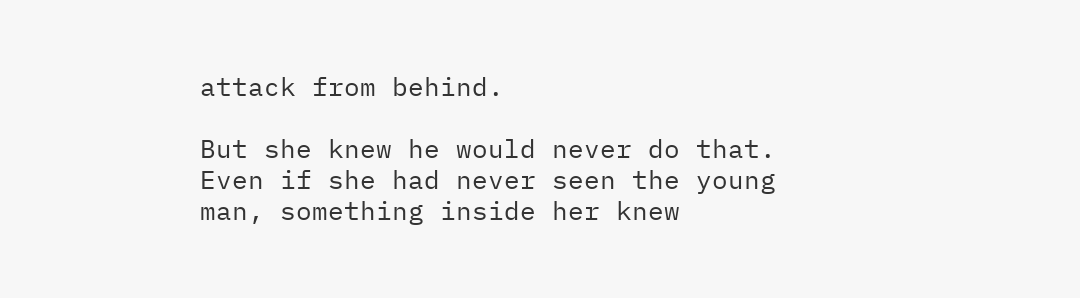attack from behind.

But she knew he would never do that. Even if she had never seen the young man, something inside her knew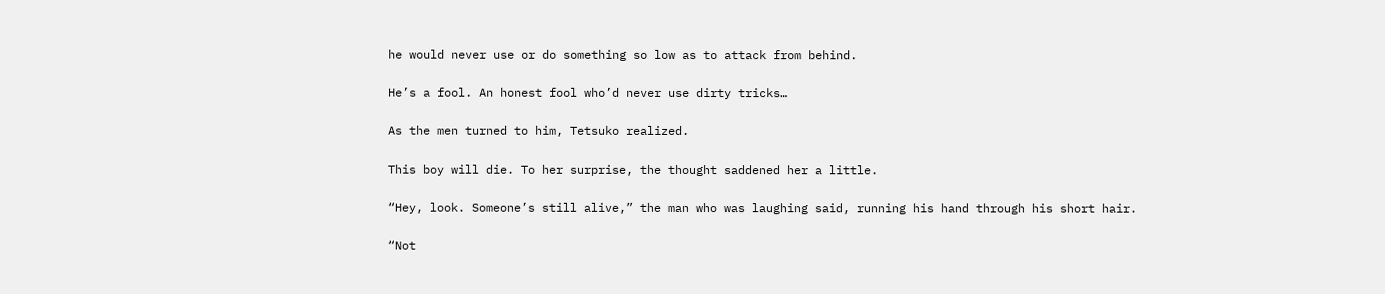he would never use or do something so low as to attack from behind.

He’s a fool. An honest fool who’d never use dirty tricks…

As the men turned to him, Tetsuko realized.

This boy will die. To her surprise, the thought saddened her a little.

“Hey, look. Someone’s still alive,” the man who was laughing said, running his hand through his short hair.

“Not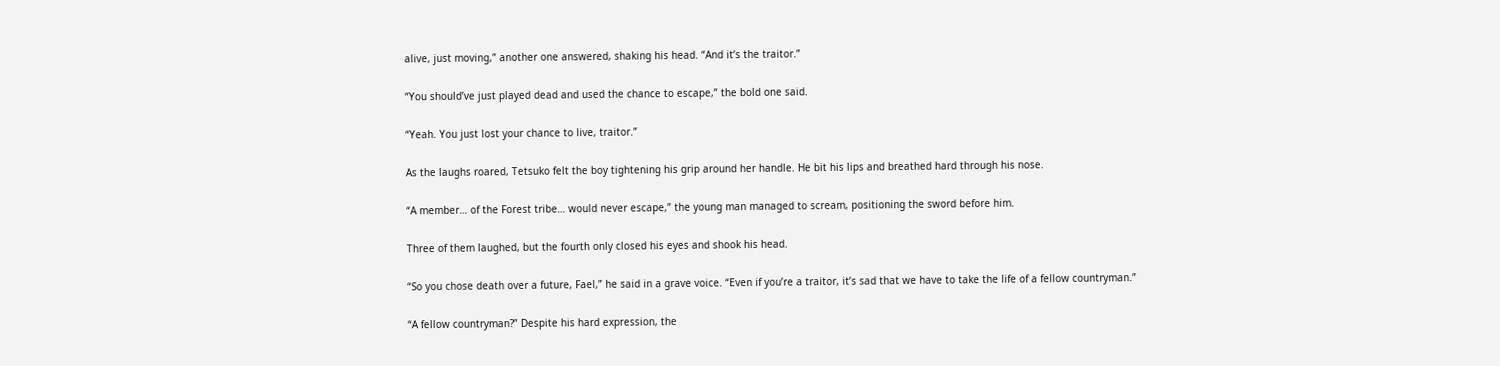alive, just moving,” another one answered, shaking his head. “And it’s the traitor.”

“You should’ve just played dead and used the chance to escape,” the bold one said.

“Yeah. You just lost your chance to live, traitor.”

As the laughs roared, Tetsuko felt the boy tightening his grip around her handle. He bit his lips and breathed hard through his nose.

“A member… of the Forest tribe… would never escape,” the young man managed to scream, positioning the sword before him.

Three of them laughed, but the fourth only closed his eyes and shook his head.

“So you chose death over a future, Fael,” he said in a grave voice. “Even if you’re a traitor, it’s sad that we have to take the life of a fellow countryman.”

“A fellow countryman?” Despite his hard expression, the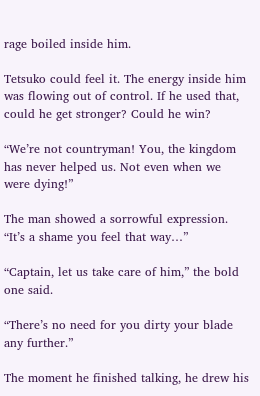rage boiled inside him.

Tetsuko could feel it. The energy inside him was flowing out of control. If he used that, could he get stronger? Could he win?

“We’re not countryman! You, the kingdom has never helped us. Not even when we were dying!”

The man showed a sorrowful expression. “It’s a shame you feel that way…”

“Captain, let us take care of him,” the bold one said.

“There’s no need for you dirty your blade any further.”

The moment he finished talking, he drew his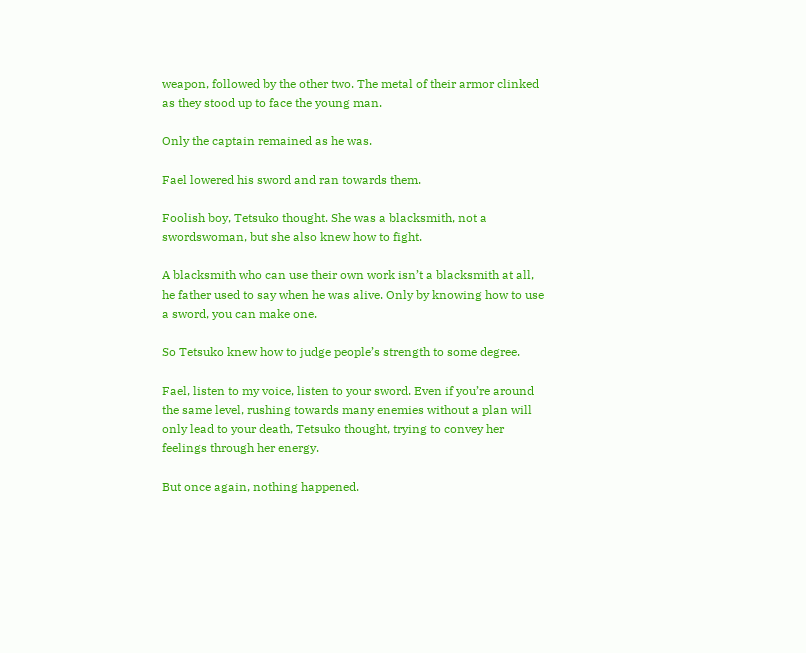weapon, followed by the other two. The metal of their armor clinked as they stood up to face the young man.

Only the captain remained as he was.

Fael lowered his sword and ran towards them.

Foolish boy, Tetsuko thought. She was a blacksmith, not a swordswoman, but she also knew how to fight.

A blacksmith who can use their own work isn’t a blacksmith at all, he father used to say when he was alive. Only by knowing how to use a sword, you can make one.

So Tetsuko knew how to judge people’s strength to some degree.

Fael, listen to my voice, listen to your sword. Even if you’re around the same level, rushing towards many enemies without a plan will only lead to your death, Tetsuko thought, trying to convey her feelings through her energy.

But once again, nothing happened.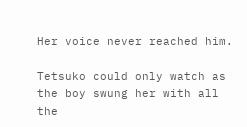Her voice never reached him.

Tetsuko could only watch as the boy swung her with all the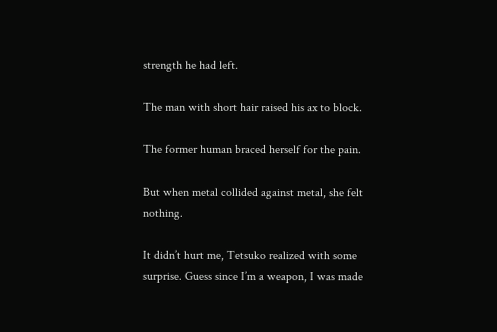strength he had left.

The man with short hair raised his ax to block.

The former human braced herself for the pain.

But when metal collided against metal, she felt nothing.

It didn’t hurt me, Tetsuko realized with some surprise. Guess since I’m a weapon, I was made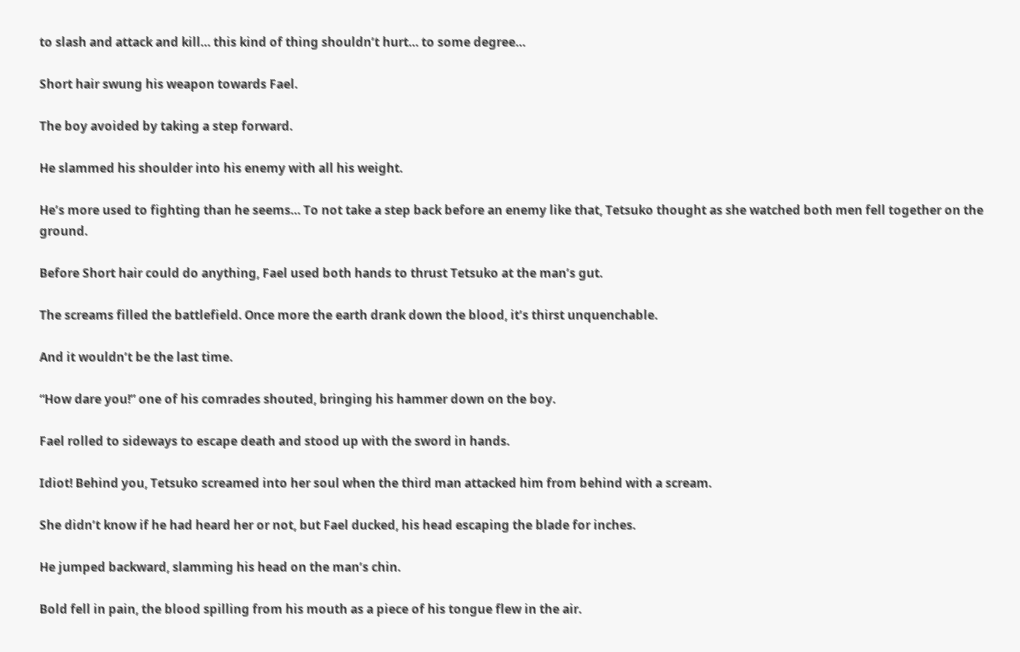to slash and attack and kill… this kind of thing shouldn’t hurt… to some degree…

Short hair swung his weapon towards Fael.

The boy avoided by taking a step forward.

He slammed his shoulder into his enemy with all his weight.

He’s more used to fighting than he seems… To not take a step back before an enemy like that, Tetsuko thought as she watched both men fell together on the ground.

Before Short hair could do anything, Fael used both hands to thrust Tetsuko at the man’s gut.

The screams filled the battlefield. Once more the earth drank down the blood, it’s thirst unquenchable.

And it wouldn’t be the last time.

“How dare you!” one of his comrades shouted, bringing his hammer down on the boy.

Fael rolled to sideways to escape death and stood up with the sword in hands.

Idiot! Behind you, Tetsuko screamed into her soul when the third man attacked him from behind with a scream.

She didn’t know if he had heard her or not, but Fael ducked, his head escaping the blade for inches.

He jumped backward, slamming his head on the man’s chin.

Bold fell in pain, the blood spilling from his mouth as a piece of his tongue flew in the air.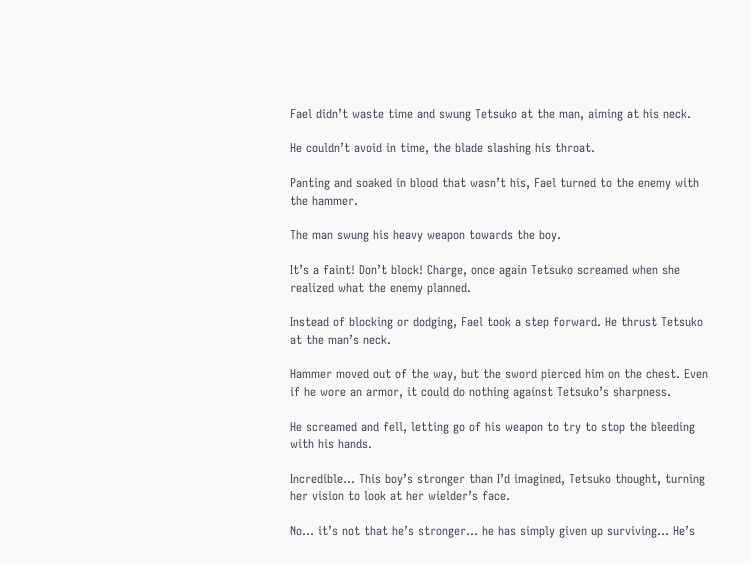Fael didn’t waste time and swung Tetsuko at the man, aiming at his neck.

He couldn’t avoid in time, the blade slashing his throat.

Panting and soaked in blood that wasn’t his, Fael turned to the enemy with the hammer.

The man swung his heavy weapon towards the boy.

It’s a faint! Don’t block! Charge, once again Tetsuko screamed when she realized what the enemy planned.

Instead of blocking or dodging, Fael took a step forward. He thrust Tetsuko at the man’s neck.

Hammer moved out of the way, but the sword pierced him on the chest. Even if he wore an armor, it could do nothing against Tetsuko’s sharpness.

He screamed and fell, letting go of his weapon to try to stop the bleeding with his hands.

Incredible… This boy’s stronger than I’d imagined, Tetsuko thought, turning her vision to look at her wielder’s face.

No… it’s not that he’s stronger… he has simply given up surviving… He’s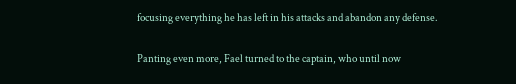focusing everything he has left in his attacks and abandon any defense.

Panting even more, Fael turned to the captain, who until now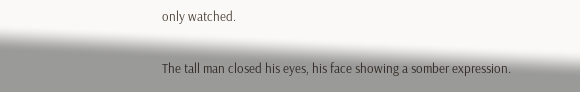only watched.

The tall man closed his eyes, his face showing a somber expression.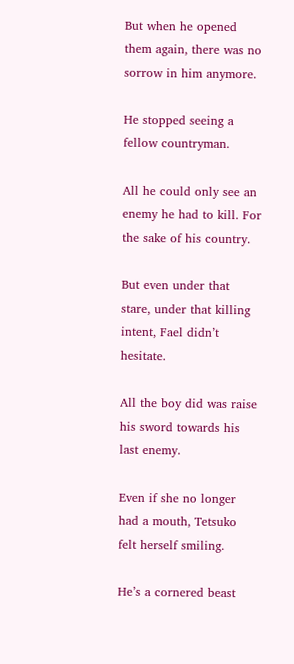But when he opened them again, there was no sorrow in him anymore.

He stopped seeing a fellow countryman.

All he could only see an enemy he had to kill. For the sake of his country.

But even under that stare, under that killing intent, Fael didn’t hesitate.

All the boy did was raise his sword towards his last enemy.

Even if she no longer had a mouth, Tetsuko felt herself smiling.

He’s a cornered beast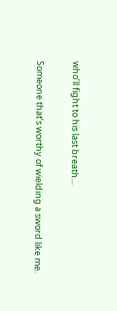who’ll fight to his last breath…

Someone that’s worthy of wielding a sword like me.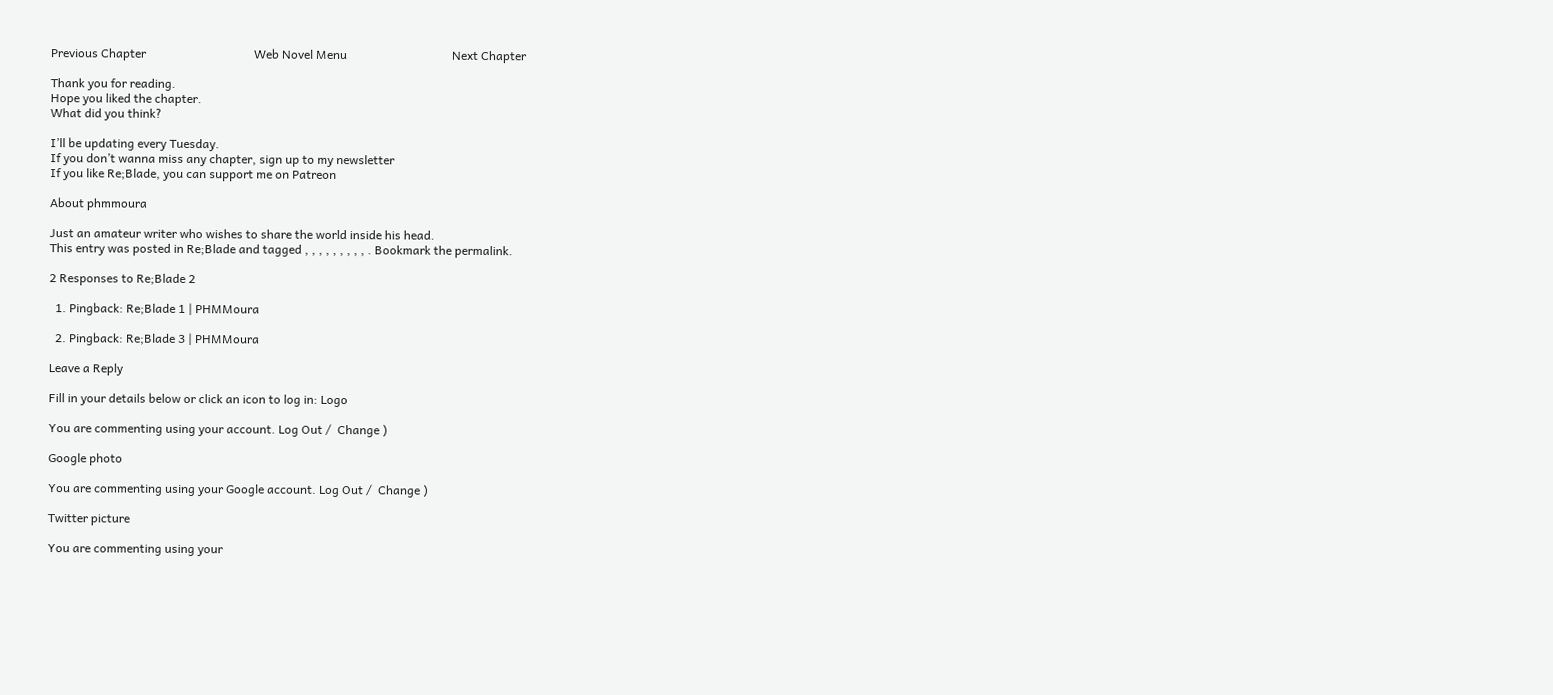Previous Chapter                                    Web Novel Menu                                   Next Chapter

Thank you for reading.
Hope you liked the chapter.
What did you think?

I’ll be updating every Tuesday.
If you don’t wanna miss any chapter, sign up to my newsletter
If you like Re;Blade, you can support me on Patreon

About phmmoura

Just an amateur writer who wishes to share the world inside his head.
This entry was posted in Re;Blade and tagged , , , , , , , , , . Bookmark the permalink.

2 Responses to Re;Blade 2

  1. Pingback: Re;Blade 1 | PHMMoura

  2. Pingback: Re;Blade 3 | PHMMoura

Leave a Reply

Fill in your details below or click an icon to log in: Logo

You are commenting using your account. Log Out /  Change )

Google photo

You are commenting using your Google account. Log Out /  Change )

Twitter picture

You are commenting using your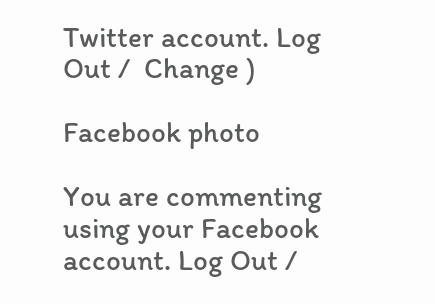Twitter account. Log Out /  Change )

Facebook photo

You are commenting using your Facebook account. Log Out /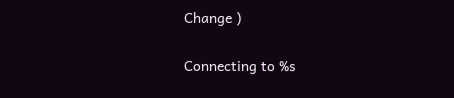Change )

Connecting to %s